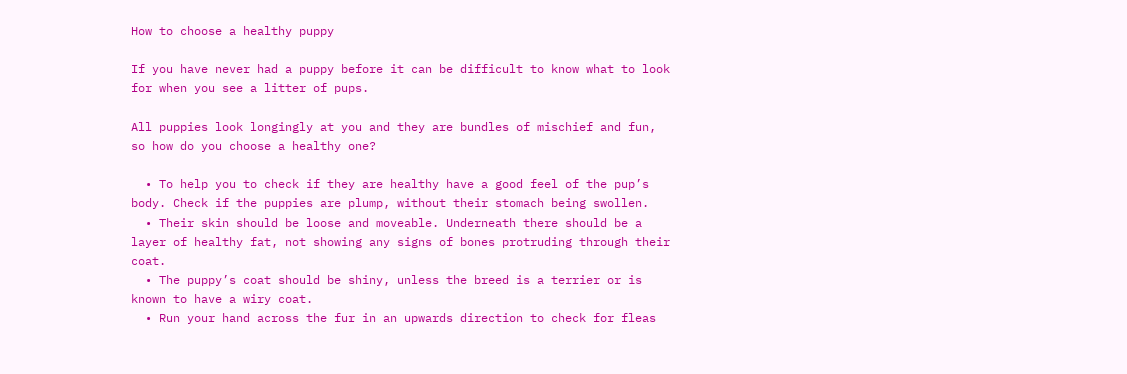How to choose a healthy puppy

If you have never had a puppy before it can be difficult to know what to look for when you see a litter of pups.

All puppies look longingly at you and they are bundles of mischief and fun, so how do you choose a healthy one?

  • To help you to check if they are healthy have a good feel of the pup’s body. Check if the puppies are plump, without their stomach being swollen.
  • Their skin should be loose and moveable. Underneath there should be a layer of healthy fat, not showing any signs of bones protruding through their coat.
  • The puppy’s coat should be shiny, unless the breed is a terrier or is known to have a wiry coat.
  • Run your hand across the fur in an upwards direction to check for fleas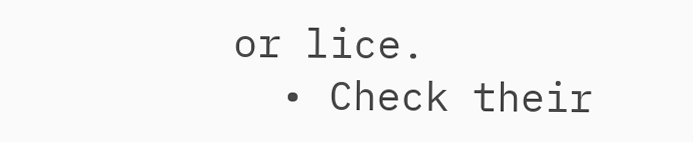or lice.
  • Check their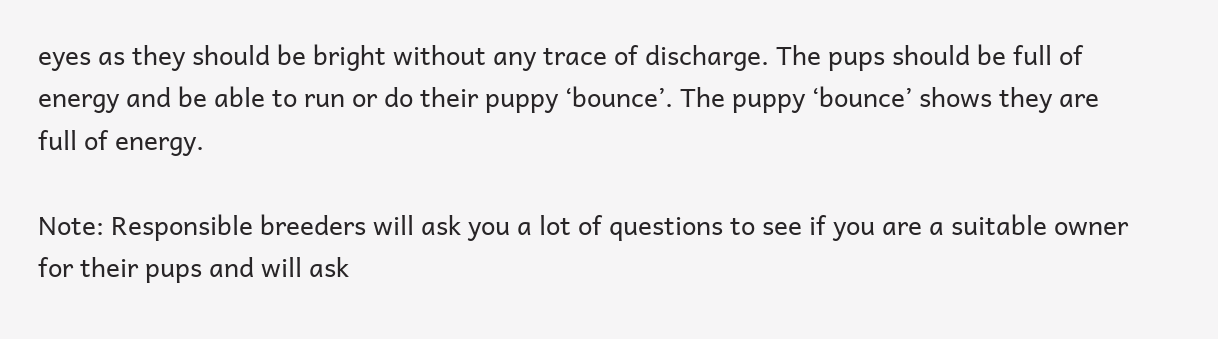eyes as they should be bright without any trace of discharge. The pups should be full of energy and be able to run or do their puppy ‘bounce’. The puppy ‘bounce’ shows they are full of energy.

Note: Responsible breeders will ask you a lot of questions to see if you are a suitable owner for their pups and will ask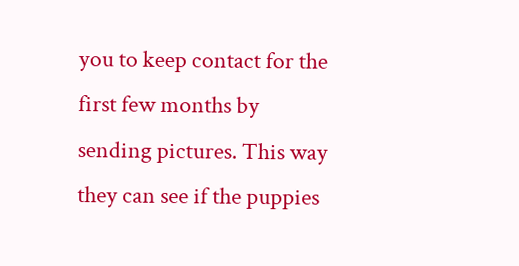you to keep contact for the first few months by sending pictures. This way they can see if the puppies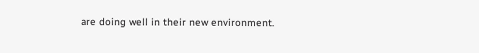are doing well in their new environment.